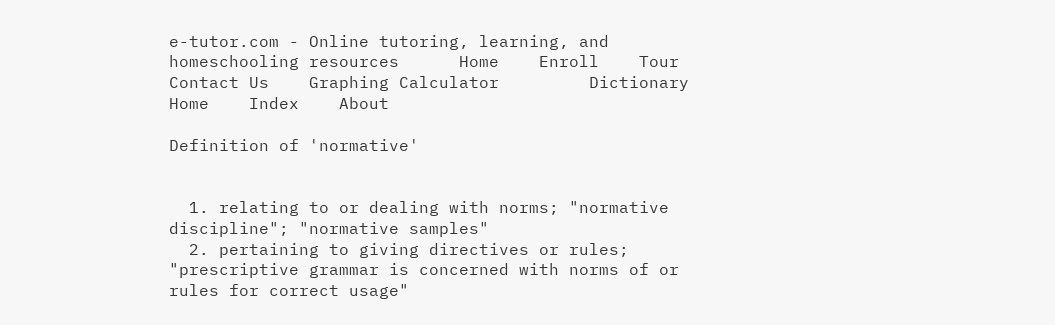e-tutor.com - Online tutoring, learning, and homeschooling resources      Home    Enroll    Tour    Contact Us    Graphing Calculator         Dictionary Home    Index    About

Definition of 'normative'


  1. relating to or dealing with norms; "normative discipline"; "normative samples"
  2. pertaining to giving directives or rules; "prescriptive grammar is concerned with norms of or rules for correct usage"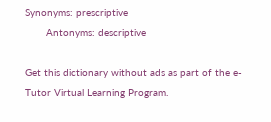Synonyms: prescriptive
       Antonyms: descriptive

Get this dictionary without ads as part of the e-Tutor Virtual Learning Program.